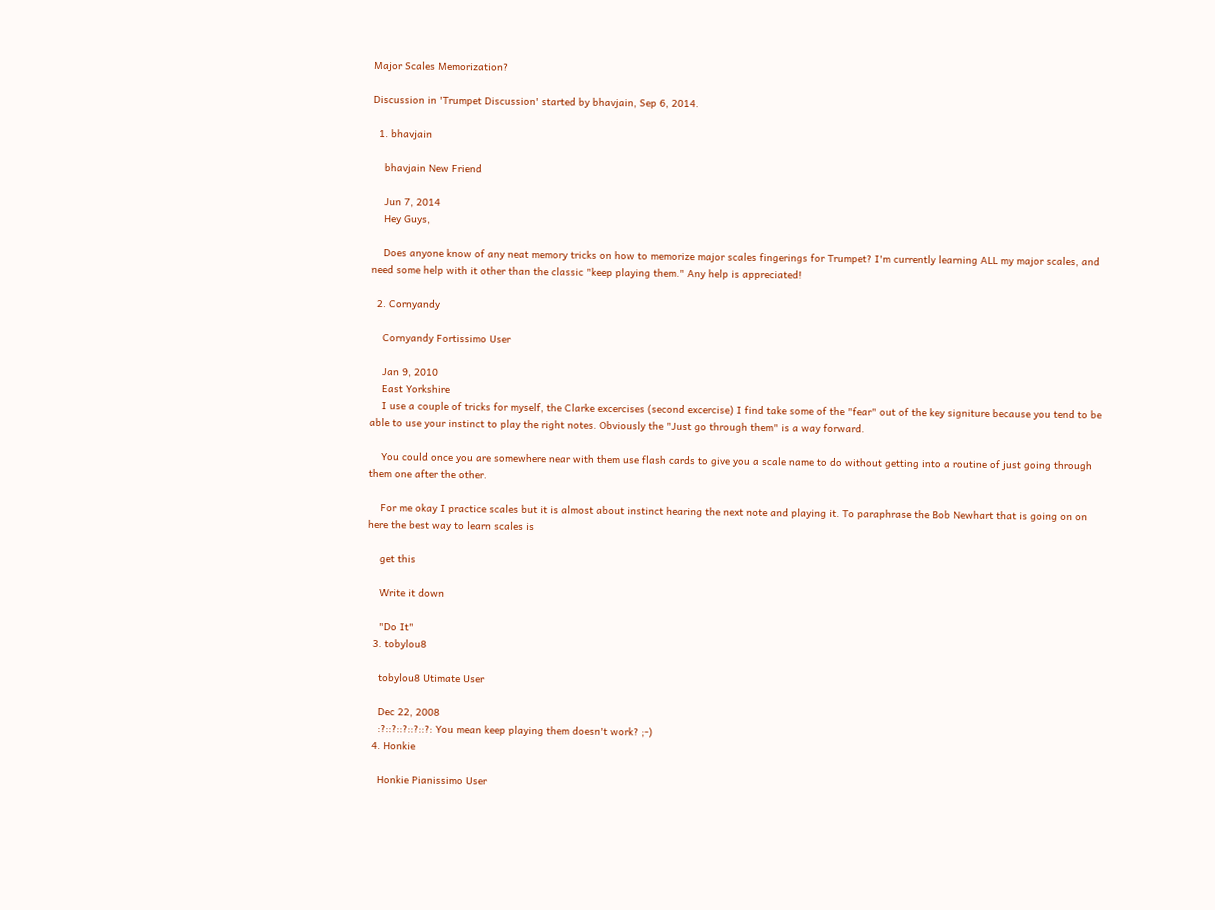Major Scales Memorization?

Discussion in 'Trumpet Discussion' started by bhavjain, Sep 6, 2014.

  1. bhavjain

    bhavjain New Friend

    Jun 7, 2014
    Hey Guys,

    Does anyone know of any neat memory tricks on how to memorize major scales fingerings for Trumpet? I'm currently learning ALL my major scales, and need some help with it other than the classic "keep playing them." Any help is appreciated!

  2. Cornyandy

    Cornyandy Fortissimo User

    Jan 9, 2010
    East Yorkshire
    I use a couple of tricks for myself, the Clarke excercises (second excercise) I find take some of the "fear" out of the key signiture because you tend to be able to use your instinct to play the right notes. Obviously the "Just go through them" is a way forward.

    You could once you are somewhere near with them use flash cards to give you a scale name to do without getting into a routine of just going through them one after the other.

    For me okay I practice scales but it is almost about instinct hearing the next note and playing it. To paraphrase the Bob Newhart that is going on on here the best way to learn scales is

    get this

    Write it down

    "Do It"
  3. tobylou8

    tobylou8 Utimate User

    Dec 22, 2008
    :?::?::?::?::?: You mean keep playing them doesn't work? ;-)
  4. Honkie

    Honkie Pianissimo User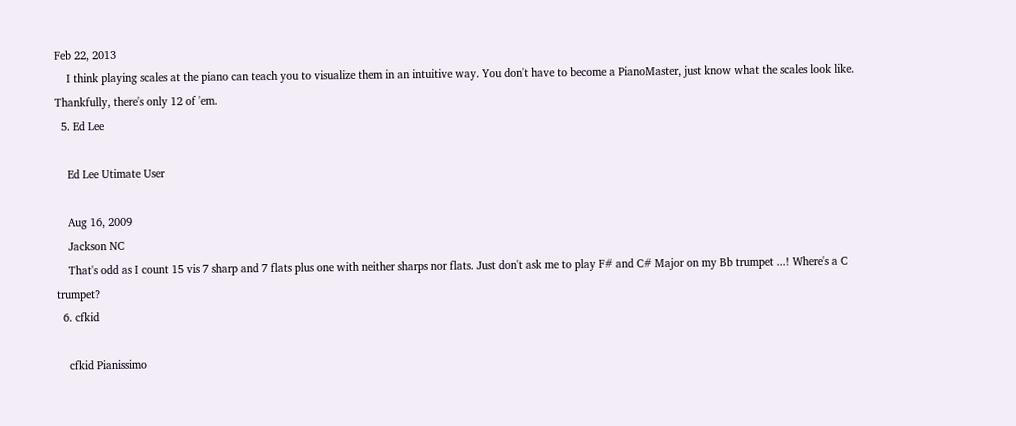Feb 22, 2013
    I think playing scales at the piano can teach you to visualize them in an intuitive way. You don't have to become a PianoMaster, just know what the scales look like. Thankfully, there's only 12 of 'em.
  5. Ed Lee

    Ed Lee Utimate User

    Aug 16, 2009
    Jackson NC
    That's odd as I count 15 vis 7 sharp and 7 flats plus one with neither sharps nor flats. Just don't ask me to play F# and C# Major on my Bb trumpet ...! Where's a C trumpet?
  6. cfkid

    cfkid Pianissimo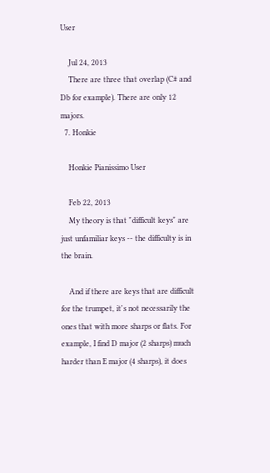User

    Jul 24, 2013
    There are three that overlap (C# and Db for example). There are only 12 majors.
  7. Honkie

    Honkie Pianissimo User

    Feb 22, 2013
    My theory is that "difficult keys" are just unfamiliar keys -- the difficulty is in the brain.

    And if there are keys that are difficult for the trumpet, it's not necessarily the ones that with more sharps or flats. For example, I find D major (2 sharps) much harder than E major (4 sharps), it does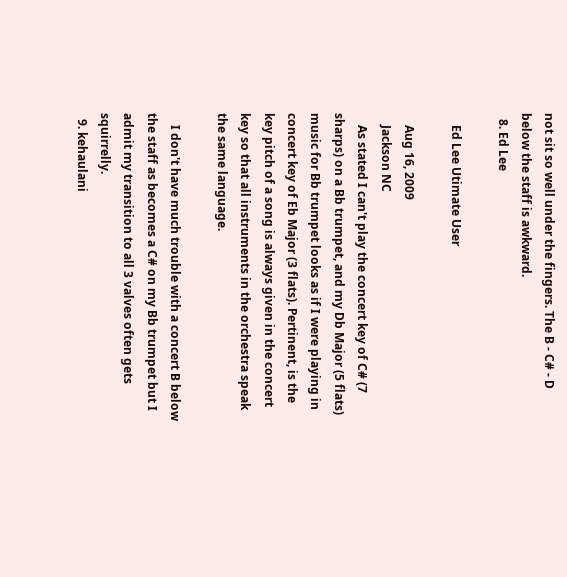not sit so well under the fingers. The B - C# - D below the staff is awkward.
  8. Ed Lee

    Ed Lee Utimate User

    Aug 16, 2009
    Jackson NC
    As stated I can't play the concert key of C# (7 sharps) on a Bb trumpet, and my Db Major (5 flats) music for Bb trumpet looks as if I were playing in concert key of Eb Major (3 flats). Pertinent, is the key pitch of a song is always given in the concert key so that all instruments in the orchestra speak the same language.

    I don't have much trouble with a concert B below the staff as becomes a C# on my Bb trumpet but I admit my transition to all 3 valves often gets squirrelly.
  9. kehaulani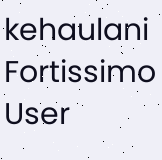kehaulani Fortissimo User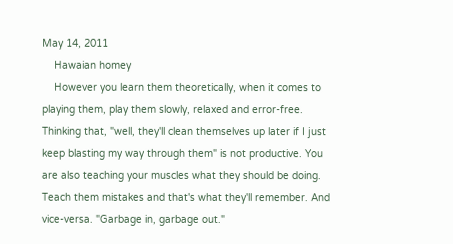May 14, 2011
    Hawaian homey
    However you learn them theoretically, when it comes to playing them, play them slowly, relaxed and error-free. Thinking that, "well, they'll clean themselves up later if I just keep blasting my way through them" is not productive. You are also teaching your muscles what they should be doing. Teach them mistakes and that's what they'll remember. And vice-versa. "Garbage in, garbage out."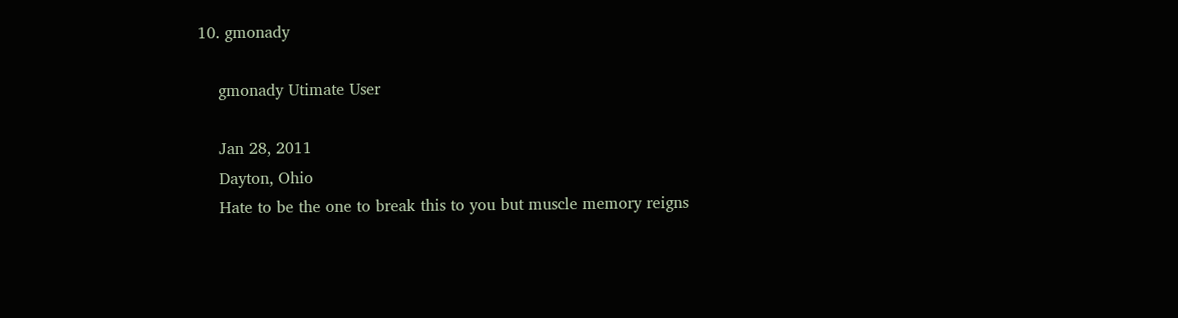10. gmonady

    gmonady Utimate User

    Jan 28, 2011
    Dayton, Ohio
    Hate to be the one to break this to you but muscle memory reigns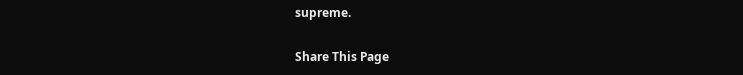supreme.

Share This Page